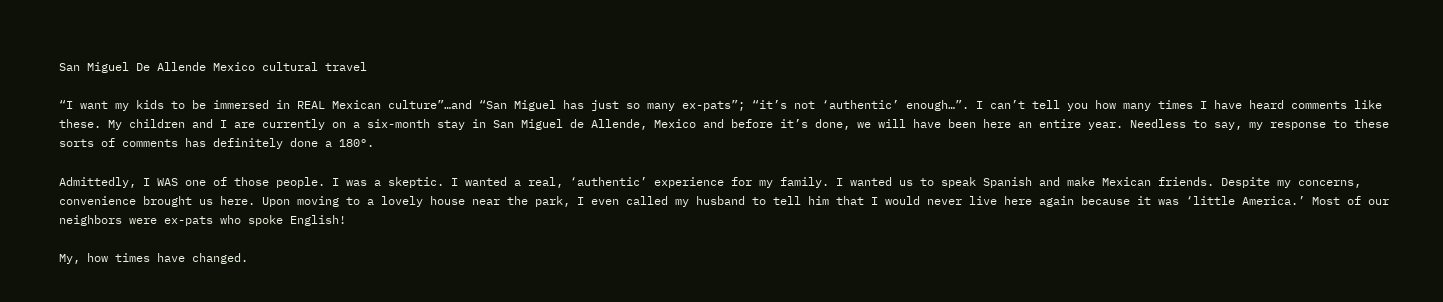San Miguel De Allende Mexico cultural travel

“I want my kids to be immersed in REAL Mexican culture”…and “San Miguel has just so many ex-pats”; “it’s not ‘authentic’ enough…”. I can’t tell you how many times I have heard comments like these. My children and I are currently on a six-month stay in San Miguel de Allende, Mexico and before it’s done, we will have been here an entire year. Needless to say, my response to these sorts of comments has definitely done a 180°.

Admittedly, I WAS one of those people. I was a skeptic. I wanted a real, ‘authentic’ experience for my family. I wanted us to speak Spanish and make Mexican friends. Despite my concerns, convenience brought us here. Upon moving to a lovely house near the park, I even called my husband to tell him that I would never live here again because it was ‘little America.’ Most of our neighbors were ex-pats who spoke English!

My, how times have changed.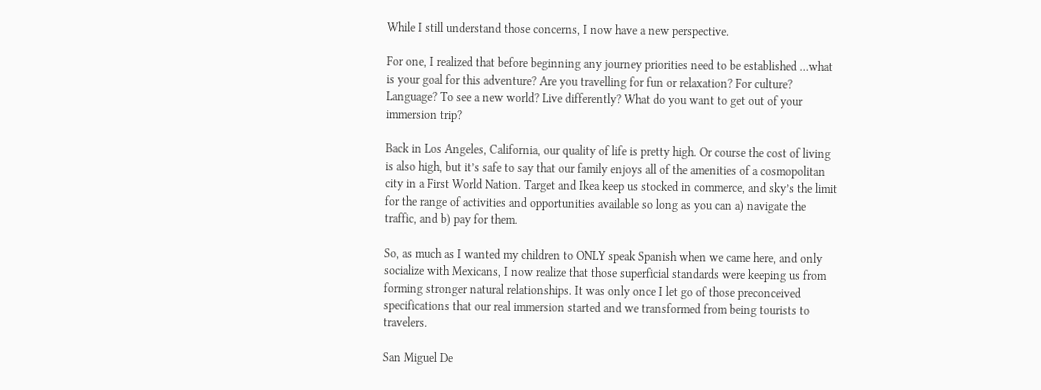While I still understand those concerns, I now have a new perspective.

For one, I realized that before beginning any journey priorities need to be established …what is your goal for this adventure? Are you travelling for fun or relaxation? For culture? Language? To see a new world? Live differently? What do you want to get out of your immersion trip?

Back in Los Angeles, California, our quality of life is pretty high. Or course the cost of living is also high, but it’s safe to say that our family enjoys all of the amenities of a cosmopolitan city in a First World Nation. Target and Ikea keep us stocked in commerce, and sky’s the limit for the range of activities and opportunities available so long as you can a) navigate the traffic, and b) pay for them.

So, as much as I wanted my children to ONLY speak Spanish when we came here, and only socialize with Mexicans, I now realize that those superficial standards were keeping us from forming stronger natural relationships. It was only once I let go of those preconceived specifications that our real immersion started and we transformed from being tourists to travelers.

San Miguel De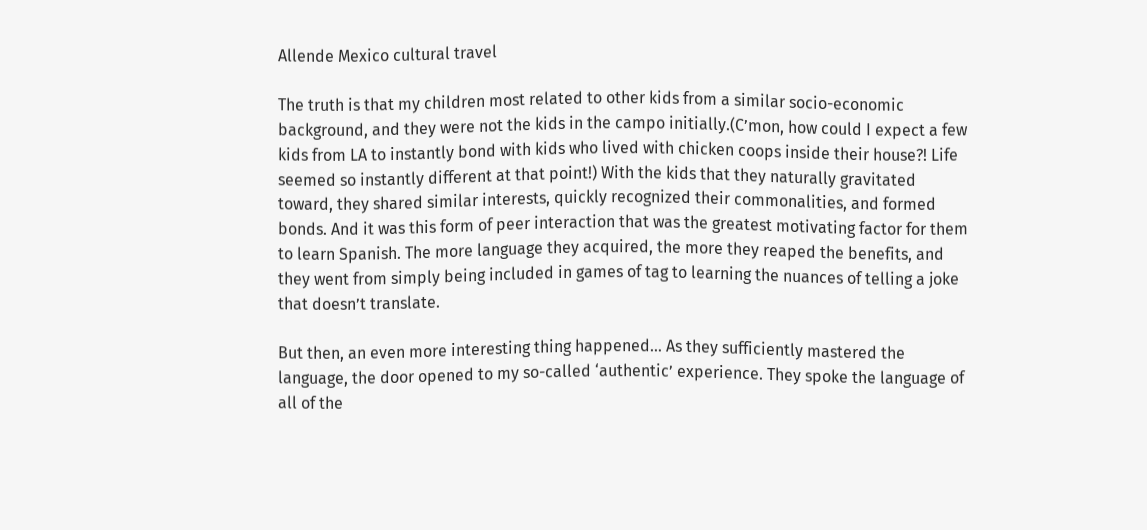Allende Mexico cultural travel

The truth is that my children most related to other kids from a similar socio-economic background, and they were not the kids in the campo initially.(C’mon, how could I expect a few kids from LA to instantly bond with kids who lived with chicken coops inside their house?! Life seemed so instantly different at that point!) With the kids that they naturally gravitated toward, they shared similar interests, quickly recognized their commonalities, and formed bonds. And it was this form of peer interaction that was the greatest motivating factor for them to learn Spanish. The more language they acquired, the more they reaped the benefits, and they went from simply being included in games of tag to learning the nuances of telling a joke that doesn’t translate.

But then, an even more interesting thing happened… As they sufficiently mastered the language, the door opened to my so-called ‘authentic’ experience. They spoke the language of all of the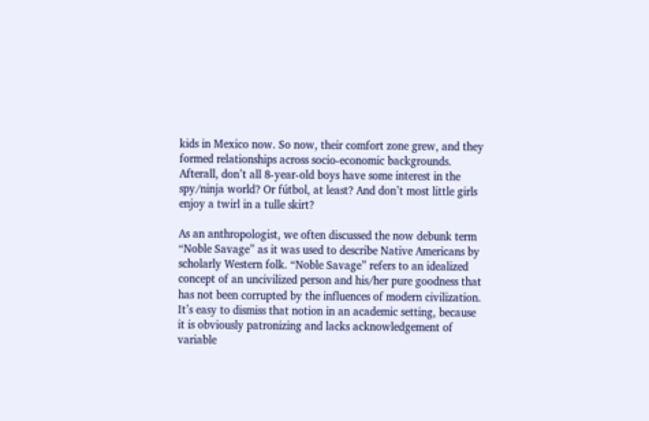kids in Mexico now. So now, their comfort zone grew, and they formed relationships across socio-economic backgrounds. Afterall, don’t all 8-year-old boys have some interest in the spy/ninja world? Or fútbol, at least? And don’t most little girls enjoy a twirl in a tulle skirt?

As an anthropologist, we often discussed the now debunk term “Noble Savage” as it was used to describe Native Americans by scholarly Western folk. “Noble Savage” refers to an idealized concept of an uncivilized person and his/her pure goodness that has not been corrupted by the influences of modern civilization. It’s easy to dismiss that notion in an academic setting, because it is obviously patronizing and lacks acknowledgement of variable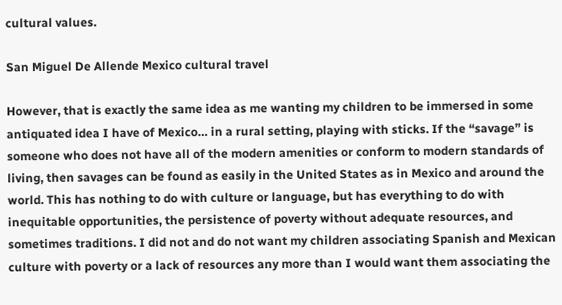cultural values.

San Miguel De Allende Mexico cultural travel

However, that is exactly the same idea as me wanting my children to be immersed in some antiquated idea I have of Mexico… in a rural setting, playing with sticks. If the “savage” is someone who does not have all of the modern amenities or conform to modern standards of living, then savages can be found as easily in the United States as in Mexico and around the world. This has nothing to do with culture or language, but has everything to do with inequitable opportunities, the persistence of poverty without adequate resources, and sometimes traditions. I did not and do not want my children associating Spanish and Mexican culture with poverty or a lack of resources any more than I would want them associating the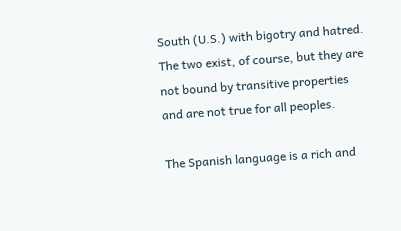South (U.S.) with bigotry and hatred. The two exist, of course, but they are not bound by transitive properties and are not true for all peoples.

The Spanish language is a rich and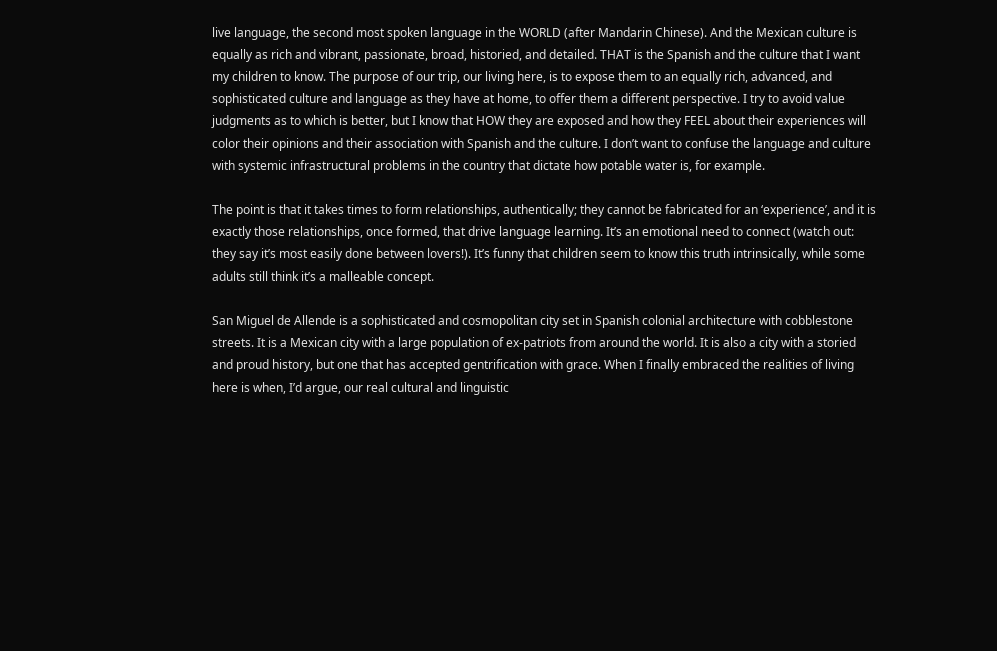live language, the second most spoken language in the WORLD (after Mandarin Chinese). And the Mexican culture is equally as rich and vibrant, passionate, broad, historied, and detailed. THAT is the Spanish and the culture that I want my children to know. The purpose of our trip, our living here, is to expose them to an equally rich, advanced, and sophisticated culture and language as they have at home, to offer them a different perspective. I try to avoid value judgments as to which is better, but I know that HOW they are exposed and how they FEEL about their experiences will color their opinions and their association with Spanish and the culture. I don’t want to confuse the language and culture with systemic infrastructural problems in the country that dictate how potable water is, for example.

The point is that it takes times to form relationships, authentically; they cannot be fabricated for an ‘experience’, and it is exactly those relationships, once formed, that drive language learning. It’s an emotional need to connect (watch out: they say it’s most easily done between lovers!). It’s funny that children seem to know this truth intrinsically, while some adults still think it’s a malleable concept.

San Miguel de Allende is a sophisticated and cosmopolitan city set in Spanish colonial architecture with cobblestone streets. It is a Mexican city with a large population of ex-patriots from around the world. It is also a city with a storied and proud history, but one that has accepted gentrification with grace. When I finally embraced the realities of living here is when, I’d argue, our real cultural and linguistic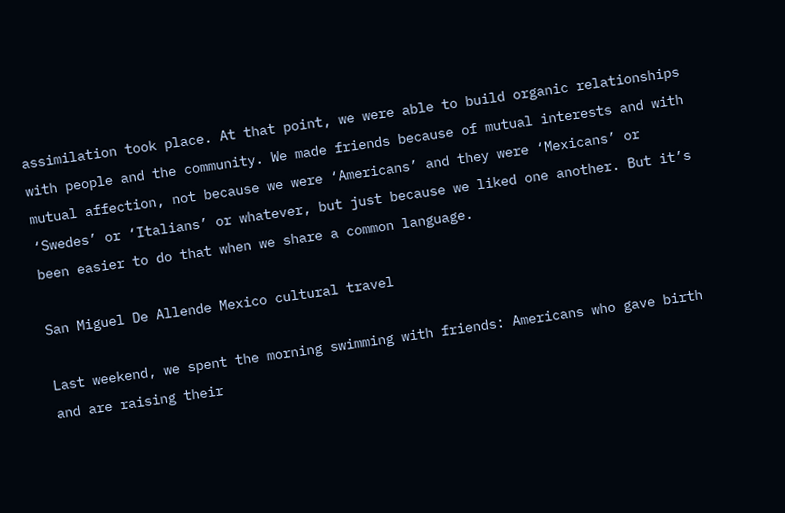assimilation took place. At that point, we were able to build organic relationships with people and the community. We made friends because of mutual interests and with mutual affection, not because we were ‘Americans’ and they were ‘Mexicans’ or ‘Swedes’ or ‘Italians’ or whatever, but just because we liked one another. But it’s been easier to do that when we share a common language.

San Miguel De Allende Mexico cultural travel

Last weekend, we spent the morning swimming with friends: Americans who gave birth and are raising their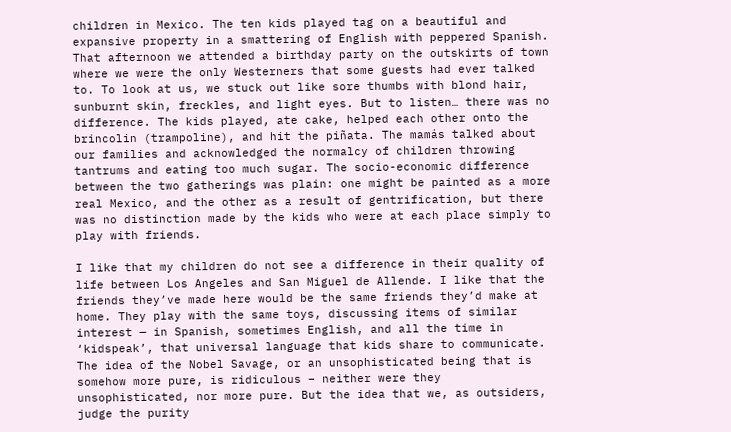children in Mexico. The ten kids played tag on a beautiful and expansive property in a smattering of English with peppered Spanish. That afternoon we attended a birthday party on the outskirts of town where we were the only Westerners that some guests had ever talked to. To look at us, we stuck out like sore thumbs with blond hair, sunburnt skin, freckles, and light eyes. But to listen… there was no difference. The kids played, ate cake, helped each other onto the brincolin (trampoline), and hit the piñata. The mamás talked about our families and acknowledged the normalcy of children throwing tantrums and eating too much sugar. The socio-economic difference between the two gatherings was plain: one might be painted as a more real Mexico, and the other as a result of gentrification, but there was no distinction made by the kids who were at each place simply to play with friends.

I like that my children do not see a difference in their quality of life between Los Angeles and San Miguel de Allende. I like that the friends they’ve made here would be the same friends they’d make at home. They play with the same toys, discussing items of similar interest — in Spanish, sometimes English, and all the time in ‘kidspeak’, that universal language that kids share to communicate. The idea of the Nobel Savage, or an unsophisticated being that is somehow more pure, is ridiculous – neither were they unsophisticated, nor more pure. But the idea that we, as outsiders, judge the purity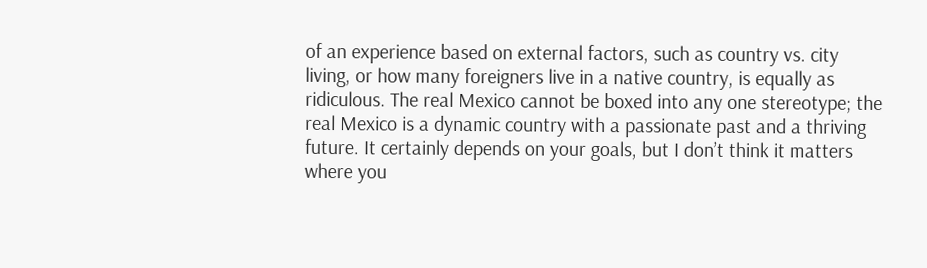of an experience based on external factors, such as country vs. city living, or how many foreigners live in a native country, is equally as ridiculous. The real Mexico cannot be boxed into any one stereotype; the real Mexico is a dynamic country with a passionate past and a thriving future. It certainly depends on your goals, but I don’t think it matters where you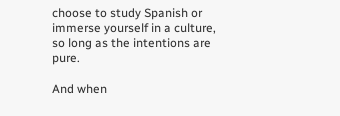choose to study Spanish or immerse yourself in a culture, so long as the intentions are pure.

And when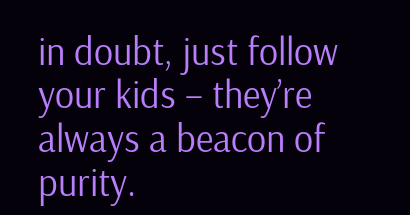in doubt, just follow your kids – they’re always a beacon of purity.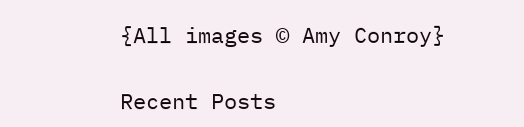{All images © Amy Conroy}

Recent Posts